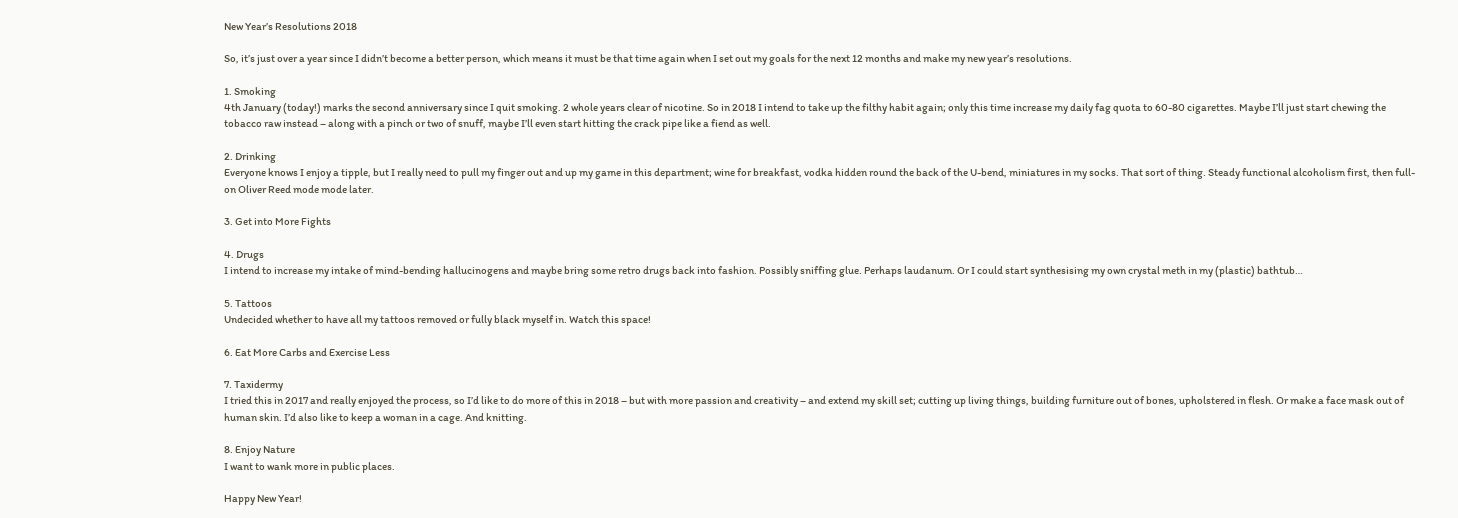New Year’s Resolutions 2018

So, it’s just over a year since I didn’t become a better person, which means it must be that time again when I set out my goals for the next 12 months and make my new year’s resolutions.

1. Smoking
4th January (today!) marks the second anniversary since I quit smoking. 2 whole years clear of nicotine. So in 2018 I intend to take up the filthy habit again; only this time increase my daily fag quota to 60-80 cigarettes. Maybe I’ll just start chewing the tobacco raw instead – along with a pinch or two of snuff, maybe I’ll even start hitting the crack pipe like a fiend as well.

2. Drinking
Everyone knows I enjoy a tipple, but I really need to pull my finger out and up my game in this department; wine for breakfast, vodka hidden round the back of the U-bend, miniatures in my socks. That sort of thing. Steady functional alcoholism first, then full-on Oliver Reed mode mode later.

3. Get into More Fights

4. Drugs
I intend to increase my intake of mind-bending hallucinogens and maybe bring some retro drugs back into fashion. Possibly sniffing glue. Perhaps laudanum. Or I could start synthesising my own crystal meth in my (plastic) bathtub…

5. Tattoos
Undecided whether to have all my tattoos removed or fully black myself in. Watch this space!

6. Eat More Carbs and Exercise Less

7. Taxidermy
I tried this in 2017 and really enjoyed the process, so I’d like to do more of this in 2018 – but with more passion and creativity – and extend my skill set; cutting up living things, building furniture out of bones, upholstered in flesh. Or make a face mask out of human skin. I’d also like to keep a woman in a cage. And knitting.

8. Enjoy Nature
I want to wank more in public places.

Happy New Year!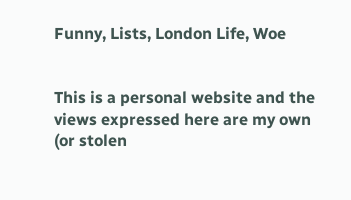Funny, Lists, London Life, Woe


This is a personal website and the views expressed here are my own (or stolen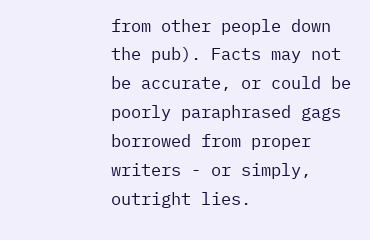from other people down the pub). Facts may not be accurate, or could be poorly paraphrased gags borrowed from proper writers - or simply, outright lies.